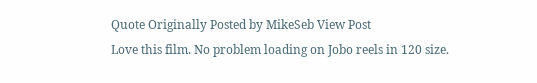Quote Originally Posted by MikeSeb View Post
Love this film. No problem loading on Jobo reels in 120 size.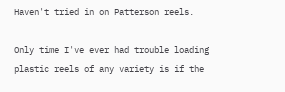Haven't tried in on Patterson reels.

Only time I've ever had trouble loading plastic reels of any variety is if the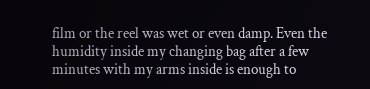film or the reel was wet or even damp. Even the humidity inside my changing bag after a few minutes with my arms inside is enough to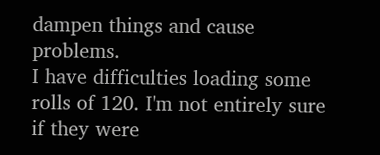dampen things and cause problems.
I have difficulties loading some rolls of 120. I'm not entirely sure if they were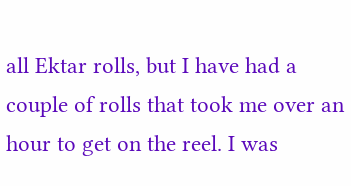all Ektar rolls, but I have had a couple of rolls that took me over an hour to get on the reel. I was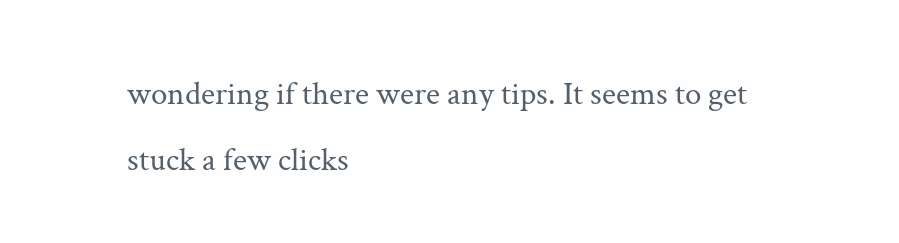wondering if there were any tips. It seems to get stuck a few clicks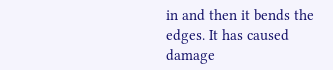in and then it bends the edges. It has caused damage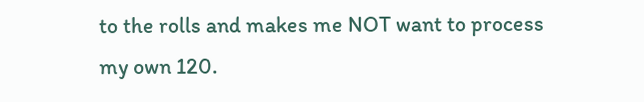to the rolls and makes me NOT want to process my own 120.